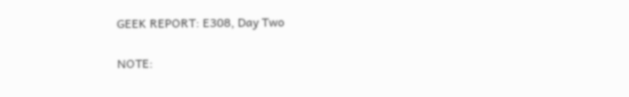GEEK REPORT: E308, Day Two

NOTE: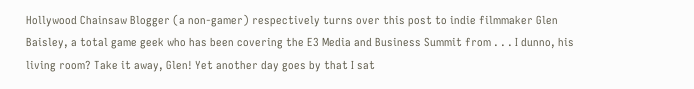Hollywood Chainsaw Blogger (a non-gamer) respectively turns over this post to indie filmmaker Glen Baisley, a total game geek who has been covering the E3 Media and Business Summit from . . . I dunno, his living room? Take it away, Glen! Yet another day goes by that I sat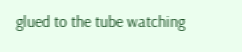glued to the tube watching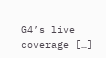G4’s live coverage […]